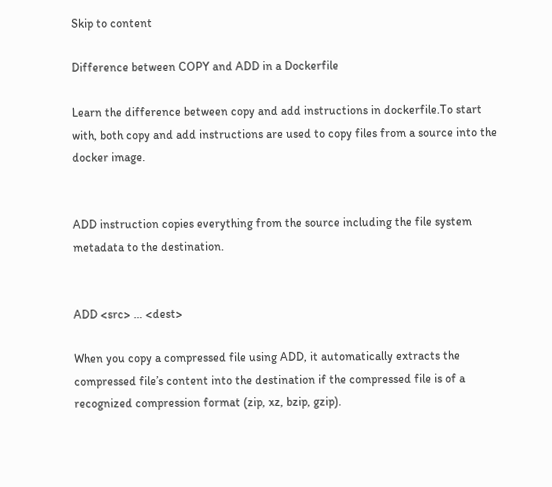Skip to content

Difference between COPY and ADD in a Dockerfile

Learn the difference between copy and add instructions in dockerfile.To start with, both copy and add instructions are used to copy files from a source into the docker image.


ADD instruction copies everything from the source including the file system metadata to the destination.


ADD <src> … <dest>

When you copy a compressed file using ADD, it automatically extracts the compressed file’s content into the destination if the compressed file is of a recognized compression format (zip, xz, bzip, gzip).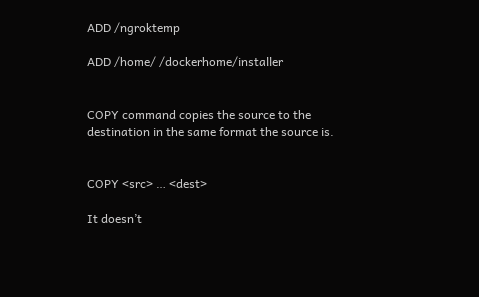ADD /ngroktemp

ADD /home/ /dockerhome/installer


COPY command copies the source to the destination in the same format the source is.


COPY <src> … <dest>

It doesn’t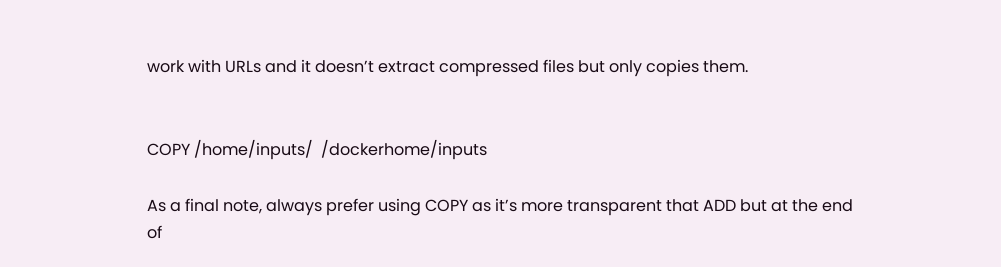work with URLs and it doesn’t extract compressed files but only copies them.


COPY /home/inputs/  /dockerhome/inputs

As a final note, always prefer using COPY as it’s more transparent that ADD but at the end of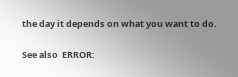the day it depends on what you want to do.

See also  ERROR: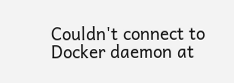Couldn't connect to Docker daemon at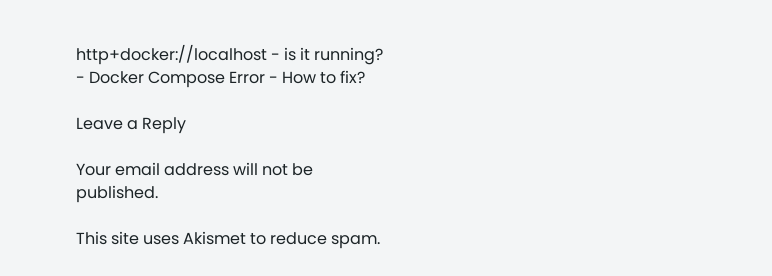http+docker://localhost - is it running? - Docker Compose Error - How to fix?

Leave a Reply

Your email address will not be published.

This site uses Akismet to reduce spam.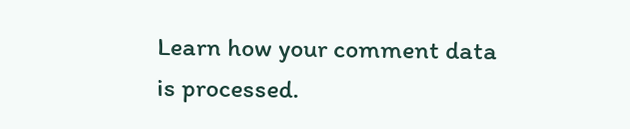Learn how your comment data is processed.